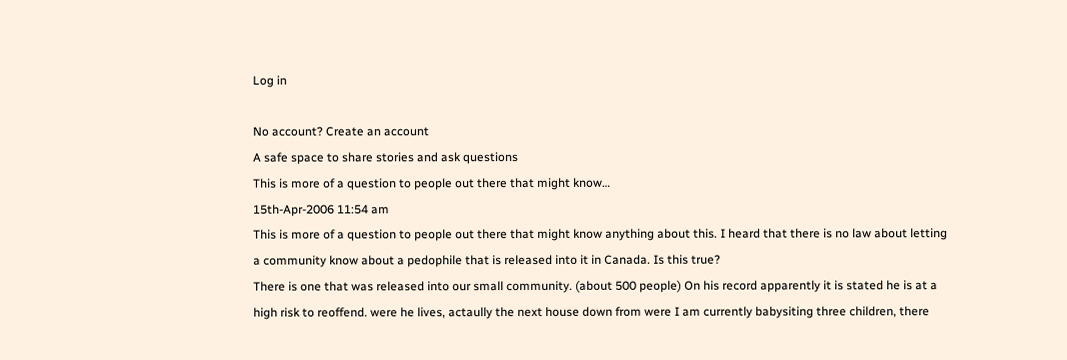Log in

No account? Create an account
A safe space to share stories and ask questions
This is more of a question to people out there that might know…
15th-Apr-2006 11:54 am
This is more of a question to people out there that might know anything about this. I heard that there is no law about letting a community know about a pedophile that is released into it in Canada. Is this true?
There is one that was released into our small community. (about 500 people) On his record apparently it is stated he is at a high risk to reoffend. were he lives, actaully the next house down from were I am currently babysiting three children, there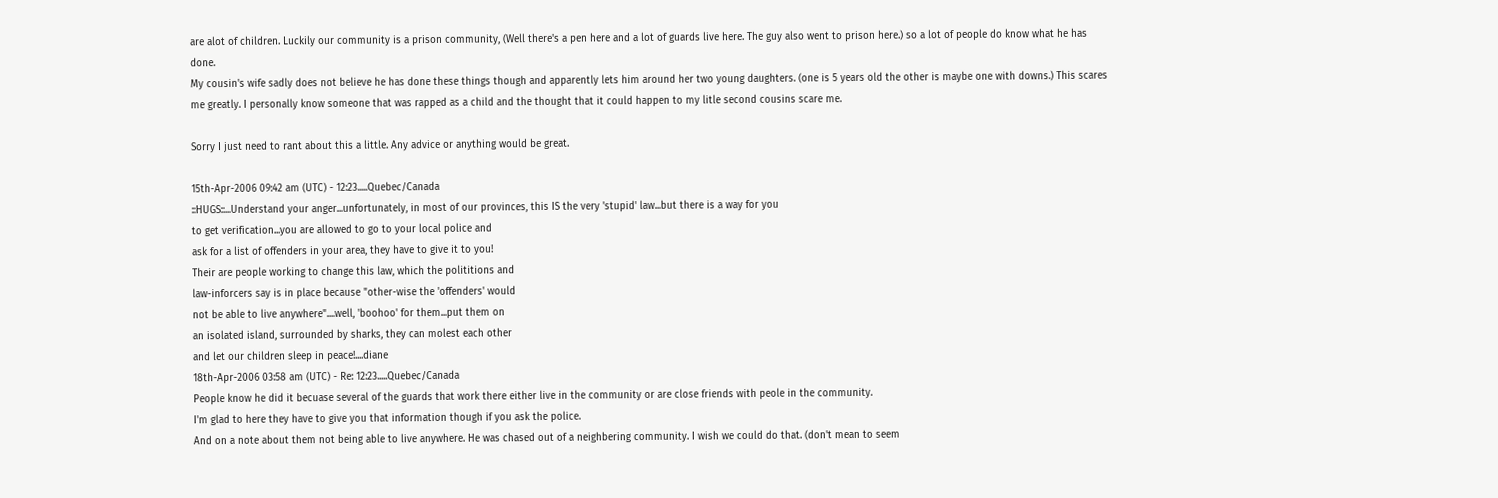are alot of children. Luckily our community is a prison community, (Well there's a pen here and a lot of guards live here. The guy also went to prison here.) so a lot of people do know what he has done.
My cousin's wife sadly does not believe he has done these things though and apparently lets him around her two young daughters. (one is 5 years old the other is maybe one with downs.) This scares me greatly. I personally know someone that was rapped as a child and the thought that it could happen to my litle second cousins scare me.

Sorry I just need to rant about this a little. Any advice or anything would be great.

15th-Apr-2006 09:42 am (UTC) - 12:23.....Quebec/Canada
::HUGS::...Understand your anger...unfortunately, in most of our provinces, this IS the very 'stupid' law...but there is a way for you
to get verification...you are allowed to go to your local police and
ask for a list of offenders in your area, they have to give it to you!
Their are people working to change this law, which the polititions and
law-inforcers say is in place because "other-wise the 'offenders' would
not be able to live anywhere"....well, 'boohoo' for them...put them on
an isolated island, surrounded by sharks, they can molest each other
and let our children sleep in peace!....diane
18th-Apr-2006 03:58 am (UTC) - Re: 12:23.....Quebec/Canada
People know he did it becuase several of the guards that work there either live in the community or are close friends with peole in the community.
I'm glad to here they have to give you that information though if you ask the police.
And on a note about them not being able to live anywhere. He was chased out of a neighbering community. I wish we could do that. (don't mean to seem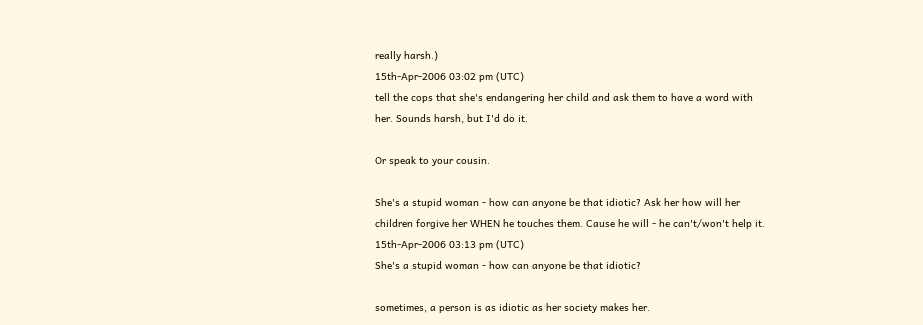really harsh.)
15th-Apr-2006 03:02 pm (UTC)
tell the cops that she's endangering her child and ask them to have a word with her. Sounds harsh, but I'd do it.

Or speak to your cousin.

She's a stupid woman - how can anyone be that idiotic? Ask her how will her children forgive her WHEN he touches them. Cause he will - he can't/won't help it.
15th-Apr-2006 03:13 pm (UTC)
She's a stupid woman - how can anyone be that idiotic?

sometimes, a person is as idiotic as her society makes her.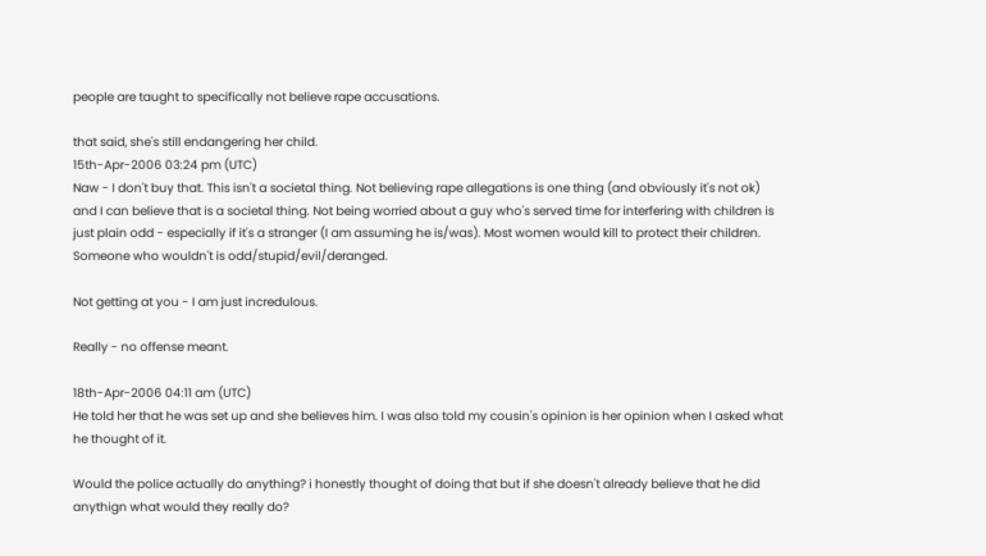people are taught to specifically not believe rape accusations.

that said, she's still endangering her child.
15th-Apr-2006 03:24 pm (UTC)
Naw - I don't buy that. This isn't a societal thing. Not believing rape allegations is one thing (and obviously it's not ok) and I can believe that is a societal thing. Not being worried about a guy who's served time for interfering with children is just plain odd - especially if it's a stranger (I am assuming he is/was). Most women would kill to protect their children. Someone who wouldn't is odd/stupid/evil/deranged.

Not getting at you - I am just incredulous.

Really - no offense meant.

18th-Apr-2006 04:11 am (UTC)
He told her that he was set up and she believes him. I was also told my cousin's opinion is her opinion when I asked what he thought of it.

Would the police actually do anything? i honestly thought of doing that but if she doesn't already believe that he did anythign what would they really do?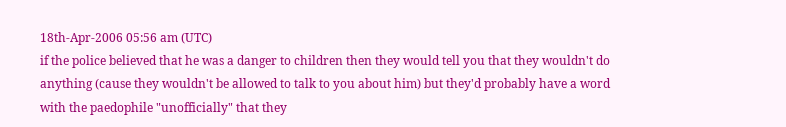18th-Apr-2006 05:56 am (UTC)
if the police believed that he was a danger to children then they would tell you that they wouldn't do anything (cause they wouldn't be allowed to talk to you about him) but they'd probably have a word with the paedophile "unofficially" that they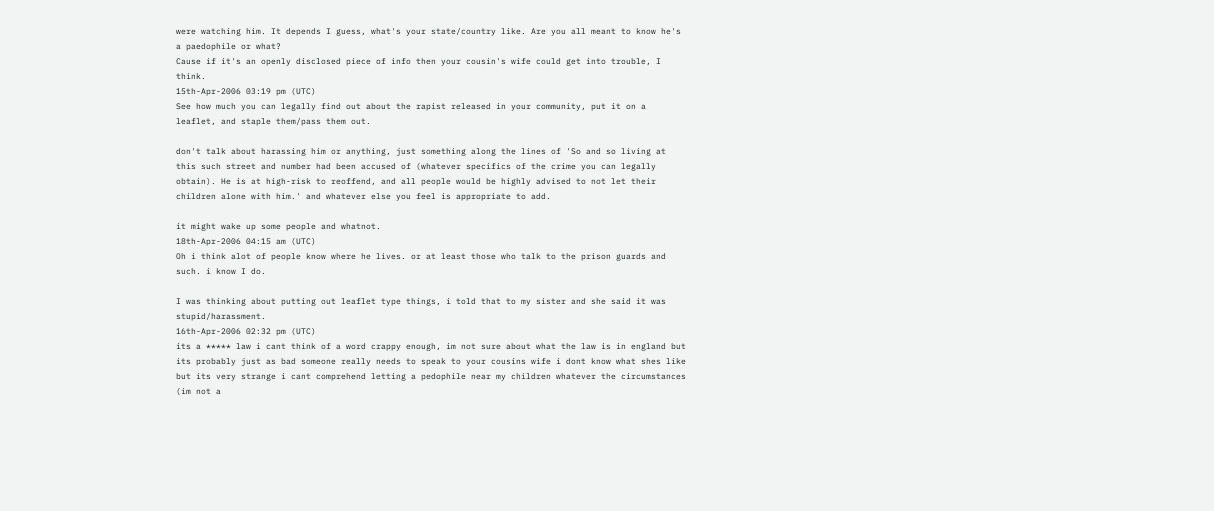were watching him. It depends I guess, what's your state/country like. Are you all meant to know he's a paedophile or what?
Cause if it's an openly disclosed piece of info then your cousin's wife could get into trouble, I think.
15th-Apr-2006 03:19 pm (UTC)
See how much you can legally find out about the rapist released in your community, put it on a leaflet, and staple them/pass them out.

don't talk about harassing him or anything, just something along the lines of 'So and so living at this such street and number had been accused of (whatever specifics of the crime you can legally obtain). He is at high-risk to reoffend, and all people would be highly advised to not let their children alone with him.' and whatever else you feel is appropriate to add.

it might wake up some people and whatnot.
18th-Apr-2006 04:15 am (UTC)
Oh i think alot of people know where he lives. or at least those who talk to the prison guards and such. i know I do.

I was thinking about putting out leaflet type things, i told that to my sister and she said it was stupid/harassment.
16th-Apr-2006 02:32 pm (UTC)
its a ***** law i cant think of a word crappy enough, im not sure about what the law is in england but its probably just as bad someone really needs to speak to your cousins wife i dont know what shes like but its very strange i cant comprehend letting a pedophile near my children whatever the circumstances (im not a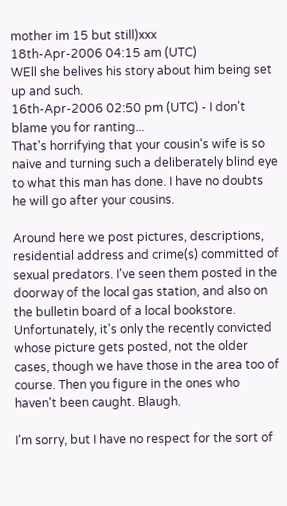mother im 15 but still)xxx
18th-Apr-2006 04:15 am (UTC)
WEll she belives his story about him being set up and such.
16th-Apr-2006 02:50 pm (UTC) - I don't blame you for ranting...
That's horrifying that your cousin's wife is so naive and turning such a deliberately blind eye to what this man has done. I have no doubts he will go after your cousins.

Around here we post pictures, descriptions, residential address and crime(s) committed of sexual predators. I've seen them posted in the doorway of the local gas station, and also on the bulletin board of a local bookstore. Unfortunately, it's only the recently convicted whose picture gets posted, not the older cases, though we have those in the area too of course. Then you figure in the ones who haven't been caught. Blaugh.

I'm sorry, but I have no respect for the sort of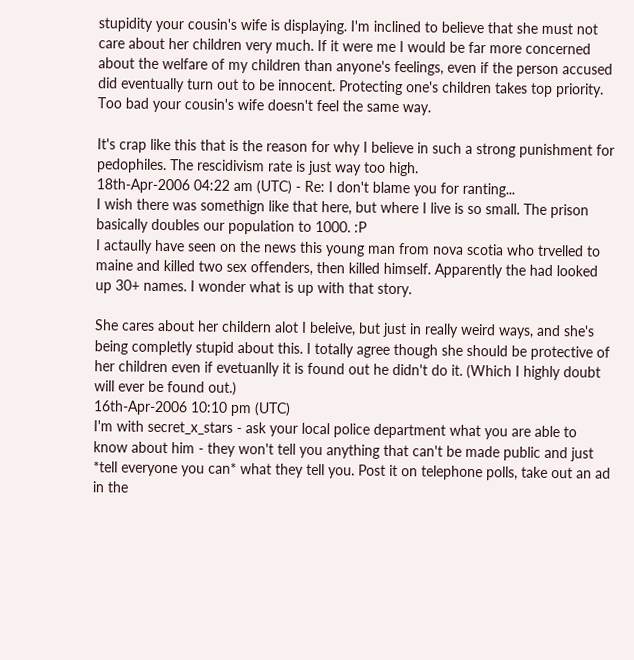stupidity your cousin's wife is displaying. I'm inclined to believe that she must not care about her children very much. If it were me I would be far more concerned about the welfare of my children than anyone's feelings, even if the person accused did eventually turn out to be innocent. Protecting one's children takes top priority. Too bad your cousin's wife doesn't feel the same way.

It's crap like this that is the reason for why I believe in such a strong punishment for pedophiles. The rescidivism rate is just way too high.
18th-Apr-2006 04:22 am (UTC) - Re: I don't blame you for ranting...
I wish there was somethign like that here, but where I live is so small. The prison basically doubles our population to 1000. :P
I actaully have seen on the news this young man from nova scotia who trvelled to maine and killed two sex offenders, then killed himself. Apparently the had looked up 30+ names. I wonder what is up with that story.

She cares about her childern alot I beleive, but just in really weird ways, and she's being completly stupid about this. I totally agree though she should be protective of her children even if evetuanlly it is found out he didn't do it. (Which I highly doubt will ever be found out.)
16th-Apr-2006 10:10 pm (UTC)
I'm with secret_x_stars - ask your local police department what you are able to know about him - they won't tell you anything that can't be made public and just *tell everyone you can* what they tell you. Post it on telephone polls, take out an ad in the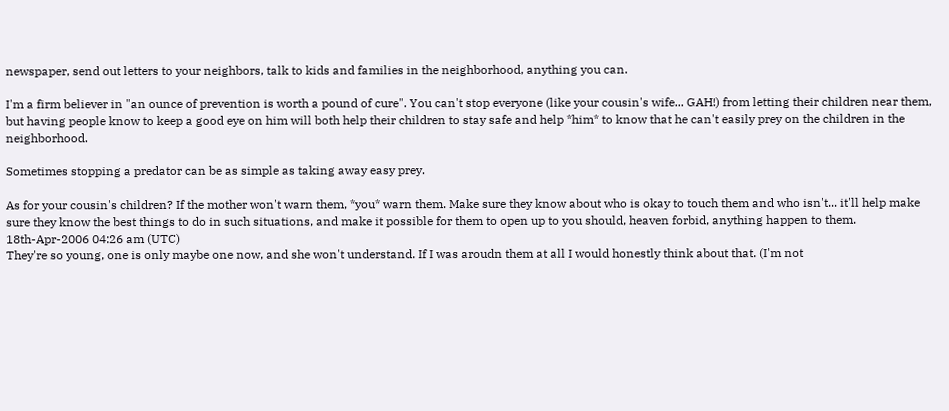newspaper, send out letters to your neighbors, talk to kids and families in the neighborhood, anything you can.

I'm a firm believer in "an ounce of prevention is worth a pound of cure". You can't stop everyone (like your cousin's wife... GAH!) from letting their children near them, but having people know to keep a good eye on him will both help their children to stay safe and help *him* to know that he can't easily prey on the children in the neighborhood.

Sometimes stopping a predator can be as simple as taking away easy prey.

As for your cousin's children? If the mother won't warn them, *you* warn them. Make sure they know about who is okay to touch them and who isn't... it'll help make sure they know the best things to do in such situations, and make it possible for them to open up to you should, heaven forbid, anything happen to them.
18th-Apr-2006 04:26 am (UTC)
They're so young, one is only maybe one now, and she won't understand. If I was aroudn them at all I would honestly think about that. (I'm not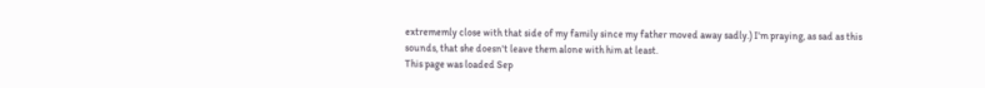extrememly close with that side of my family since my father moved away sadly.) I'm praying, as sad as this sounds, that she doesn't leave them alone with him at least.
This page was loaded Sep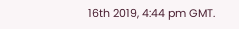16th 2019, 4:44 pm GMT.